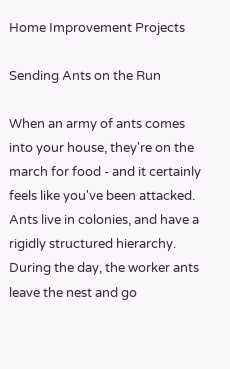Home Improvement Projects

Sending Ants on the Run

When an army of ants comes into your house, they're on the march for food - and it certainly feels like you've been attacked. Ants live in colonies, and have a rigidly structured hierarchy. During the day, the worker ants leave the nest and go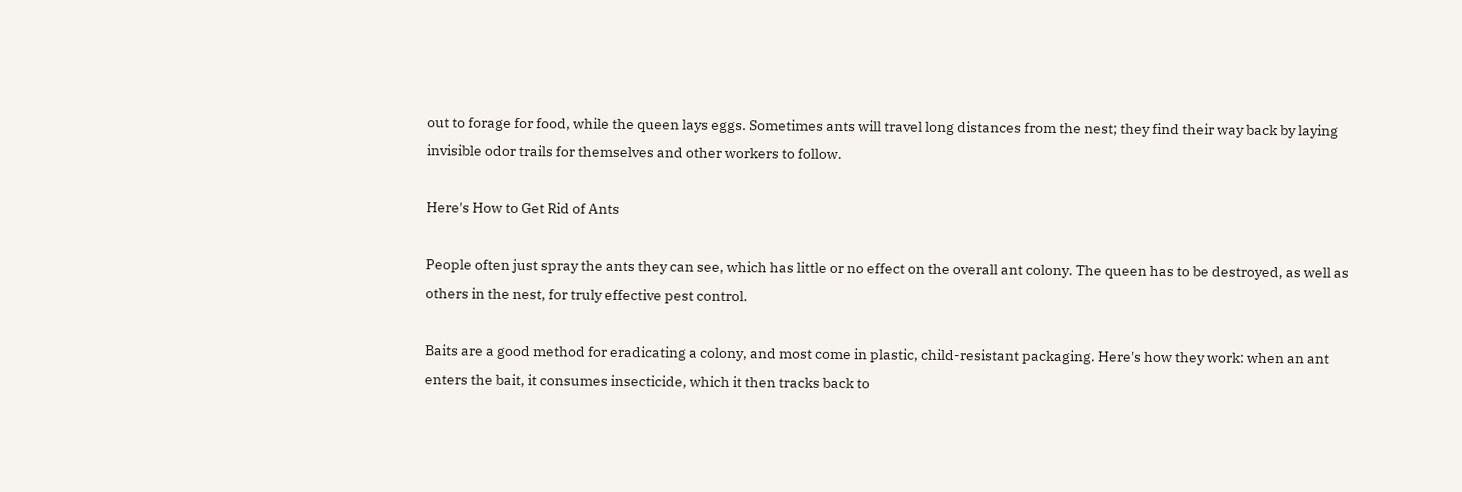out to forage for food, while the queen lays eggs. Sometimes ants will travel long distances from the nest; they find their way back by laying invisible odor trails for themselves and other workers to follow.

Here's How to Get Rid of Ants

People often just spray the ants they can see, which has little or no effect on the overall ant colony. The queen has to be destroyed, as well as others in the nest, for truly effective pest control.

Baits are a good method for eradicating a colony, and most come in plastic, child-resistant packaging. Here's how they work: when an ant enters the bait, it consumes insecticide, which it then tracks back to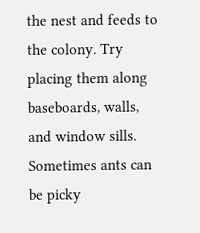the nest and feeds to the colony. Try placing them along baseboards, walls, and window sills. Sometimes ants can be picky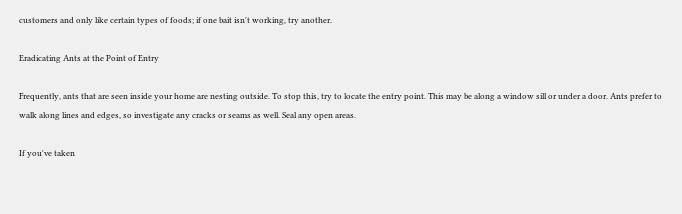customers and only like certain types of foods; if one bait isn't working, try another.

Eradicating Ants at the Point of Entry

Frequently, ants that are seen inside your home are nesting outside. To stop this, try to locate the entry point. This may be along a window sill or under a door. Ants prefer to walk along lines and edges, so investigate any cracks or seams as well. Seal any open areas.

If you've taken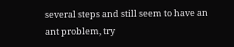several steps and still seem to have an ant problem, try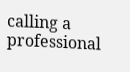calling a professional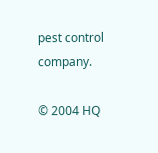pest control company.

© 2004 HQ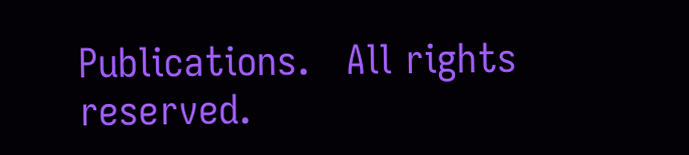Publications.   All rights reserved.